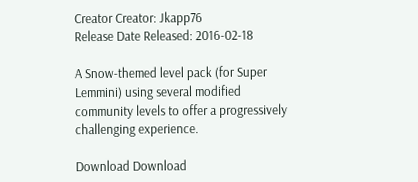Creator Creator: Jkapp76
Release Date Released: 2016-02-18

A Snow-themed level pack (for Super Lemmini) using several modified community levels to offer a progressively challenging experience.

Download Download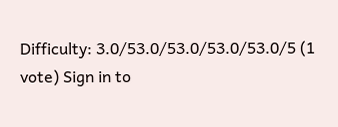Difficulty: 3.0/53.0/53.0/53.0/53.0/5 (1 vote) Sign in to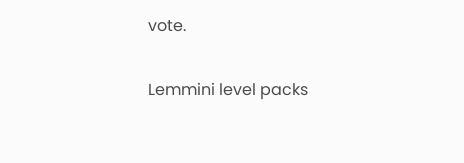vote.


Lemmini level packs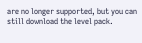are no longer supported, but you can still download the level pack.